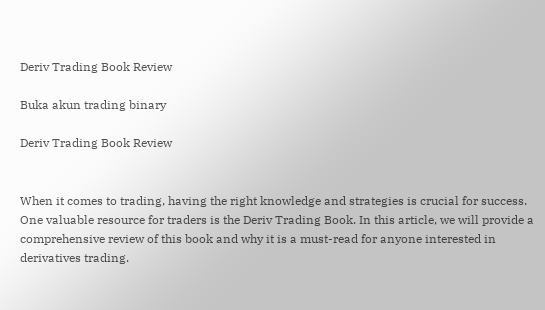Deriv Trading Book Review

Buka akun trading binary

Deriv Trading Book Review


When it comes to trading, having the right knowledge and strategies is crucial for success. One valuable resource for traders is the Deriv Trading Book. In this article, we will provide a comprehensive review of this book and why it is a must-read for anyone interested in derivatives trading.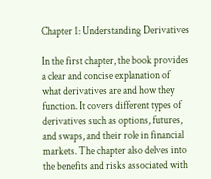Chapter 1: Understanding Derivatives

In the first chapter, the book provides a clear and concise explanation of what derivatives are and how they function. It covers different types of derivatives such as options, futures, and swaps, and their role in financial markets. The chapter also delves into the benefits and risks associated with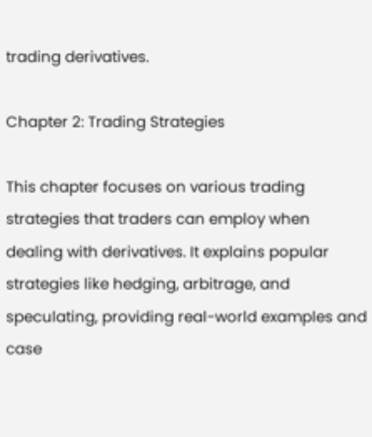trading derivatives.

Chapter 2: Trading Strategies

This chapter focuses on various trading strategies that traders can employ when dealing with derivatives. It explains popular strategies like hedging, arbitrage, and speculating, providing real-world examples and case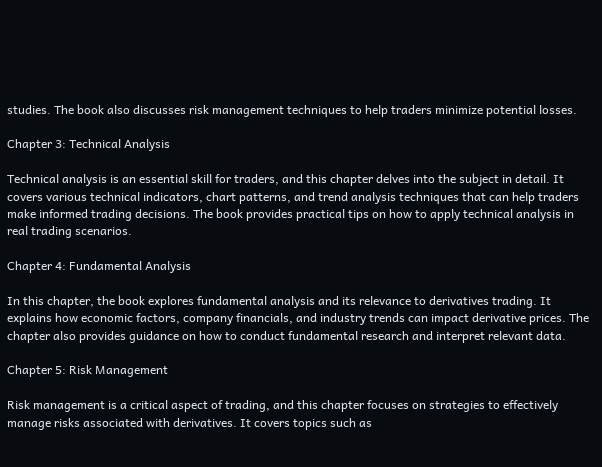studies. The book also discusses risk management techniques to help traders minimize potential losses.

Chapter 3: Technical Analysis

Technical analysis is an essential skill for traders, and this chapter delves into the subject in detail. It covers various technical indicators, chart patterns, and trend analysis techniques that can help traders make informed trading decisions. The book provides practical tips on how to apply technical analysis in real trading scenarios.

Chapter 4: Fundamental Analysis

In this chapter, the book explores fundamental analysis and its relevance to derivatives trading. It explains how economic factors, company financials, and industry trends can impact derivative prices. The chapter also provides guidance on how to conduct fundamental research and interpret relevant data.

Chapter 5: Risk Management

Risk management is a critical aspect of trading, and this chapter focuses on strategies to effectively manage risks associated with derivatives. It covers topics such as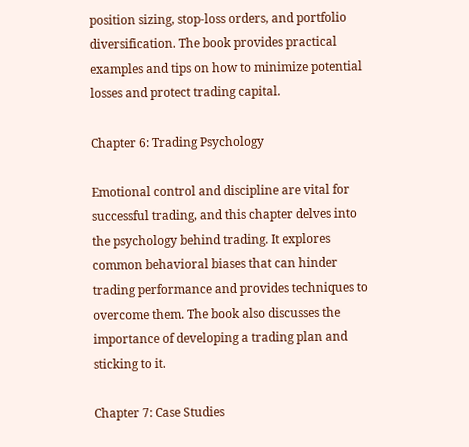position sizing, stop-loss orders, and portfolio diversification. The book provides practical examples and tips on how to minimize potential losses and protect trading capital.

Chapter 6: Trading Psychology

Emotional control and discipline are vital for successful trading, and this chapter delves into the psychology behind trading. It explores common behavioral biases that can hinder trading performance and provides techniques to overcome them. The book also discusses the importance of developing a trading plan and sticking to it.

Chapter 7: Case Studies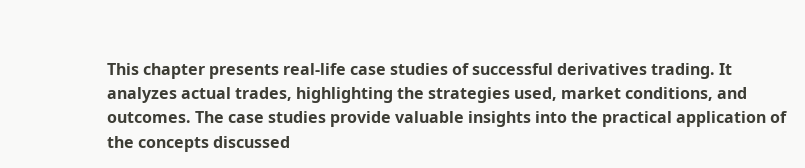This chapter presents real-life case studies of successful derivatives trading. It analyzes actual trades, highlighting the strategies used, market conditions, and outcomes. The case studies provide valuable insights into the practical application of the concepts discussed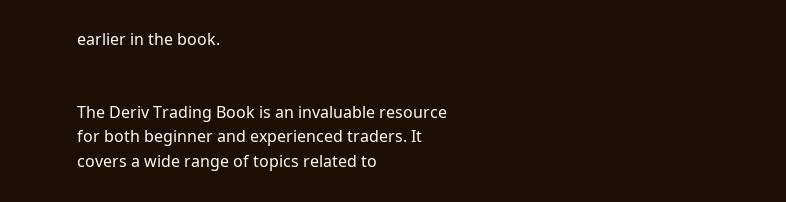earlier in the book.


The Deriv Trading Book is an invaluable resource for both beginner and experienced traders. It covers a wide range of topics related to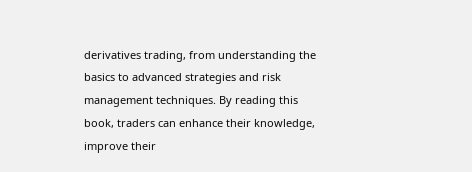derivatives trading, from understanding the basics to advanced strategies and risk management techniques. By reading this book, traders can enhance their knowledge, improve their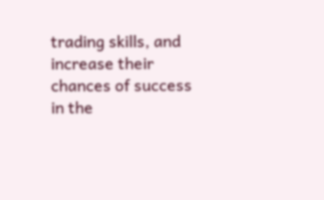trading skills, and increase their chances of success in the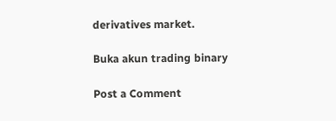derivatives market.

Buka akun trading binary

Post a Comment